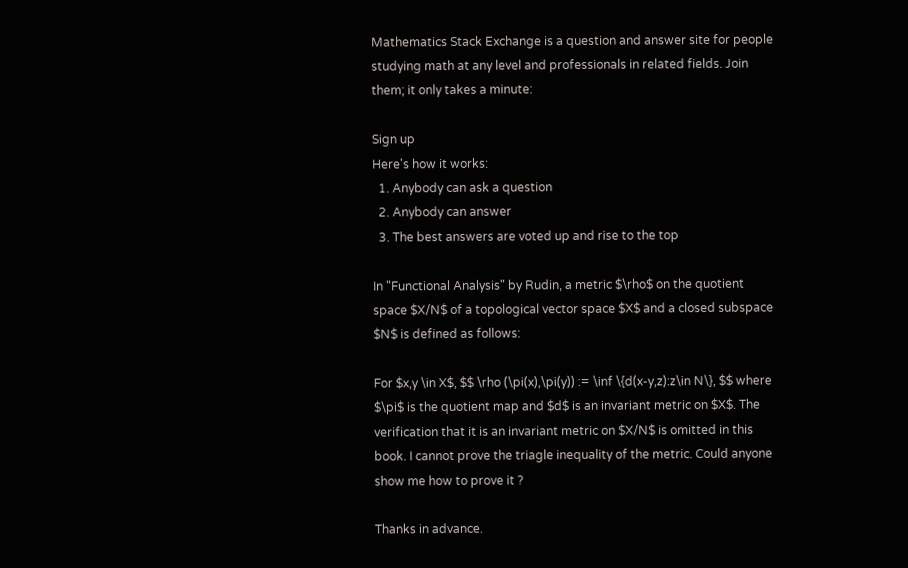Mathematics Stack Exchange is a question and answer site for people studying math at any level and professionals in related fields. Join them; it only takes a minute:

Sign up
Here's how it works:
  1. Anybody can ask a question
  2. Anybody can answer
  3. The best answers are voted up and rise to the top

In "Functional Analysis" by Rudin, a metric $\rho$ on the quotient space $X/N$ of a topological vector space $X$ and a closed subspace $N$ is defined as follows:

For $x,y \in X$, $$ \rho (\pi(x),\pi(y)) := \inf \{d(x-y,z):z\in N\}, $$ where $\pi$ is the quotient map and $d$ is an invariant metric on $X$. The verification that it is an invariant metric on $X/N$ is omitted in this book. I cannot prove the triagle inequality of the metric. Could anyone show me how to prove it ?

Thanks in advance.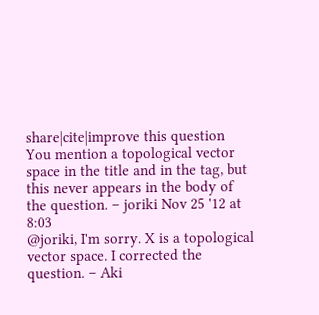share|cite|improve this question
You mention a topological vector space in the title and in the tag, but this never appears in the body of the question. – joriki Nov 25 '12 at 8:03
@joriki, I'm sorry. X is a topological vector space. I corrected the question. – Aki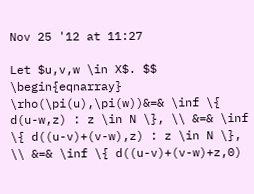Nov 25 '12 at 11:27

Let $u,v,w \in X$. $$ \begin{eqnarray} \rho(\pi(u),\pi(w))&=& \inf \{ d(u-w,z) : z \in N \}, \\ &=& \inf \{ d((u-v)+(v-w),z) : z \in N \}, \\ &=& \inf \{ d((u-v)+(v-w)+z,0)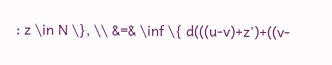: z \in N \}, \\ &=& \inf \{ d(((u-v)+z')+((v-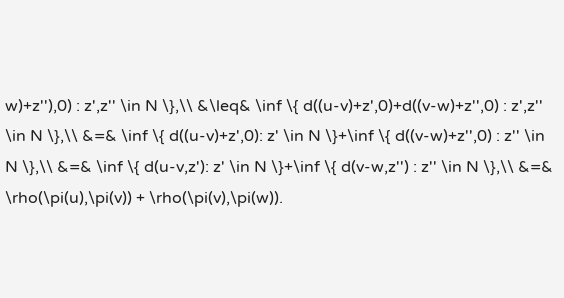w)+z''),0) : z',z'' \in N \},\\ &\leq& \inf \{ d((u-v)+z',0)+d((v-w)+z'',0) : z',z'' \in N \},\\ &=& \inf \{ d((u-v)+z',0): z' \in N \}+\inf \{ d((v-w)+z'',0) : z'' \in N \},\\ &=& \inf \{ d(u-v,z'): z' \in N \}+\inf \{ d(v-w,z'') : z'' \in N \},\\ &=& \rho(\pi(u),\pi(v)) + \rho(\pi(v),\pi(w)).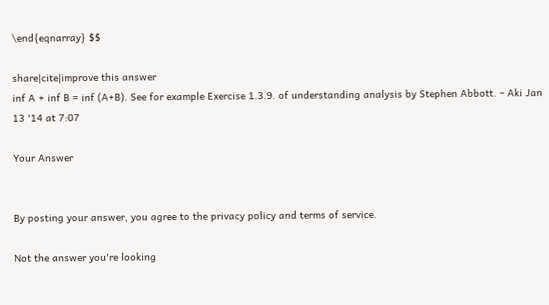\end{eqnarray} $$

share|cite|improve this answer
inf A + inf B = inf (A+B). See for example Exercise 1.3.9. of understanding analysis by Stephen Abbott. – Aki Jan 13 '14 at 7:07

Your Answer


By posting your answer, you agree to the privacy policy and terms of service.

Not the answer you're looking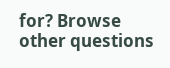for? Browse other questions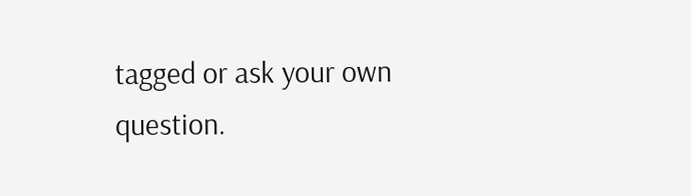tagged or ask your own question.